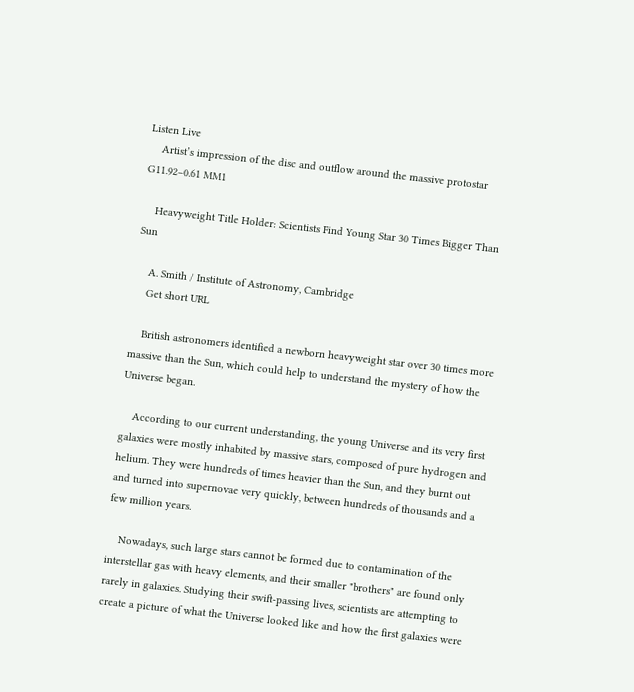Listen Live
    Artist’s impression of the disc and outflow around the massive protostar G11.92–0.61 MM1

    Heavyweight Title Holder: Scientists Find Young Star 30 Times Bigger Than Sun

    A. Smith / Institute of Astronomy, Cambridge
    Get short URL

    British astronomers identified a newborn heavyweight star over 30 times more massive than the Sun, which could help to understand the mystery of how the Universe began.

    According to our current understanding, the young Universe and its very first galaxies were mostly inhabited by massive stars, composed of pure hydrogen and helium. They were hundreds of times heavier than the Sun, and they burnt out and turned into supernovae very quickly, between hundreds of thousands and a few million years.

    Nowadays, such large stars cannot be formed due to contamination of the interstellar gas with heavy elements, and their smaller "brothers" are found only rarely in galaxies. Studying their swift-passing lives, scientists are attempting to create a picture of what the Universe looked like and how the first galaxies were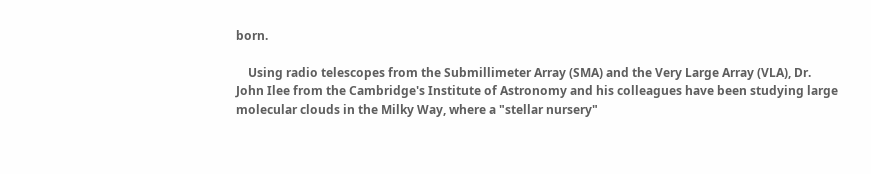born.

    Using radio telescopes from the Submillimeter Array (SMA) and the Very Large Array (VLA), Dr. John Ilee from the Cambridge's Institute of Astronomy and his colleagues have been studying large molecular clouds in the Milky Way, where a "stellar nursery"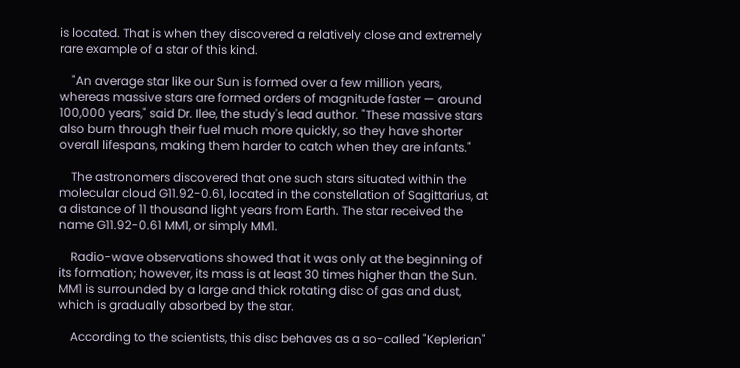is located. That is when they discovered a relatively close and extremely rare example of a star of this kind.

    "An average star like our Sun is formed over a few million years, whereas massive stars are formed orders of magnitude faster — around 100,000 years," said Dr. Ilee, the study's lead author. "These massive stars also burn through their fuel much more quickly, so they have shorter overall lifespans, making them harder to catch when they are infants."

    The astronomers discovered that one such stars situated within the molecular cloud G11.92-0.61, located in the constellation of Sagittarius, at a distance of 11 thousand light years from Earth. The star received the name G11.92-0.61 MM1, or simply MM1.

    Radio-wave observations showed that it was only at the beginning of its formation; however, its mass is at least 30 times higher than the Sun. MM1 is surrounded by a large and thick rotating disc of gas and dust, which is gradually absorbed by the star.

    According to the scientists, this disc behaves as a so-called "Keplerian"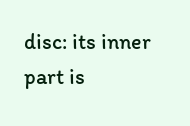disc: its inner part is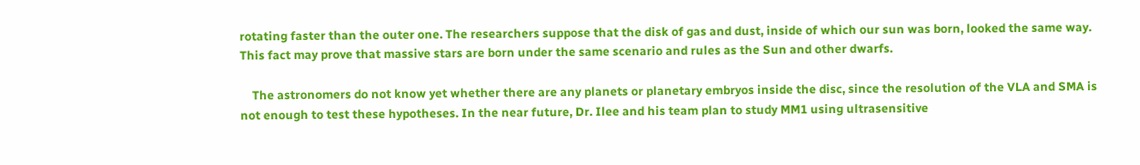rotating faster than the outer one. The researchers suppose that the disk of gas and dust, inside of which our sun was born, looked the same way. This fact may prove that massive stars are born under the same scenario and rules as the Sun and other dwarfs.

    The astronomers do not know yet whether there are any planets or planetary embryos inside the disc, since the resolution of the VLA and SMA is not enough to test these hypotheses. In the near future, Dr. Ilee and his team plan to study MM1 using ultrasensitive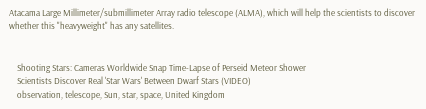Atacama Large Millimeter/submillimeter Array radio telescope (ALMA), which will help the scientists to discover whether this "heavyweight" has any satellites.


    Shooting Stars: Cameras Worldwide Snap Time-Lapse of Perseid Meteor Shower
    Scientists Discover Real 'Star Wars' Between Dwarf Stars (VIDEO)
    observation, telescope, Sun, star, space, United Kingdom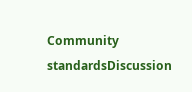Community standardsDiscussion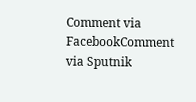Comment via FacebookComment via Sputnik